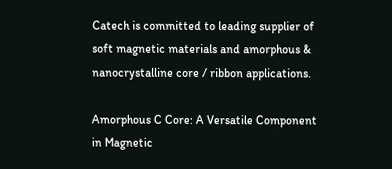Catech is committed to leading supplier of soft magnetic materials and amorphous & nanocrystalline core / ribbon applications.

Amorphous C Core: A Versatile Component in Magnetic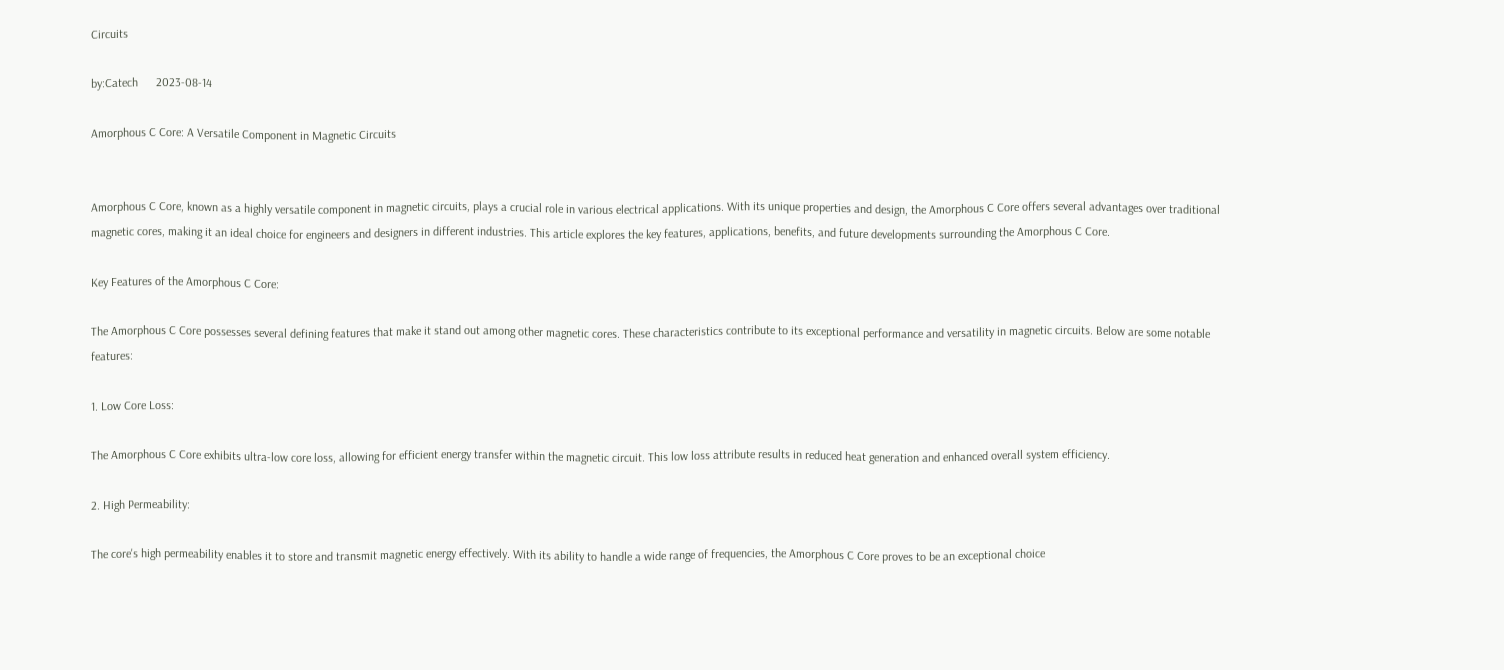Circuits

by:Catech      2023-08-14

Amorphous C Core: A Versatile Component in Magnetic Circuits


Amorphous C Core, known as a highly versatile component in magnetic circuits, plays a crucial role in various electrical applications. With its unique properties and design, the Amorphous C Core offers several advantages over traditional magnetic cores, making it an ideal choice for engineers and designers in different industries. This article explores the key features, applications, benefits, and future developments surrounding the Amorphous C Core.

Key Features of the Amorphous C Core:

The Amorphous C Core possesses several defining features that make it stand out among other magnetic cores. These characteristics contribute to its exceptional performance and versatility in magnetic circuits. Below are some notable features:

1. Low Core Loss:

The Amorphous C Core exhibits ultra-low core loss, allowing for efficient energy transfer within the magnetic circuit. This low loss attribute results in reduced heat generation and enhanced overall system efficiency.

2. High Permeability:

The core's high permeability enables it to store and transmit magnetic energy effectively. With its ability to handle a wide range of frequencies, the Amorphous C Core proves to be an exceptional choice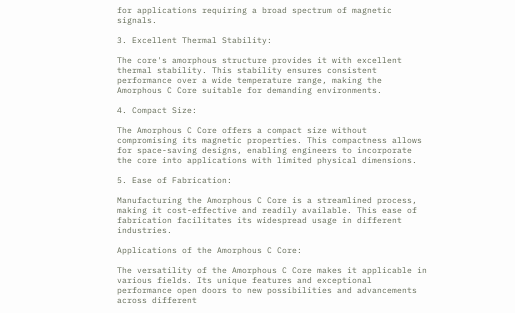for applications requiring a broad spectrum of magnetic signals.

3. Excellent Thermal Stability:

The core's amorphous structure provides it with excellent thermal stability. This stability ensures consistent performance over a wide temperature range, making the Amorphous C Core suitable for demanding environments.

4. Compact Size:

The Amorphous C Core offers a compact size without compromising its magnetic properties. This compactness allows for space-saving designs, enabling engineers to incorporate the core into applications with limited physical dimensions.

5. Ease of Fabrication:

Manufacturing the Amorphous C Core is a streamlined process, making it cost-effective and readily available. This ease of fabrication facilitates its widespread usage in different industries.

Applications of the Amorphous C Core:

The versatility of the Amorphous C Core makes it applicable in various fields. Its unique features and exceptional performance open doors to new possibilities and advancements across different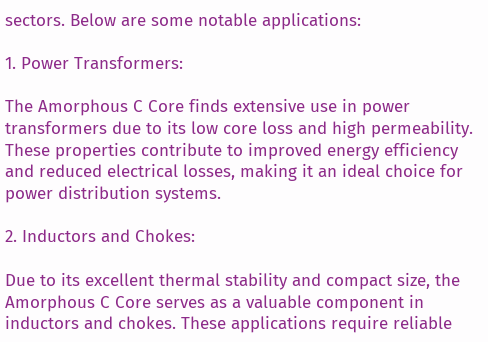sectors. Below are some notable applications:

1. Power Transformers:

The Amorphous C Core finds extensive use in power transformers due to its low core loss and high permeability. These properties contribute to improved energy efficiency and reduced electrical losses, making it an ideal choice for power distribution systems.

2. Inductors and Chokes:

Due to its excellent thermal stability and compact size, the Amorphous C Core serves as a valuable component in inductors and chokes. These applications require reliable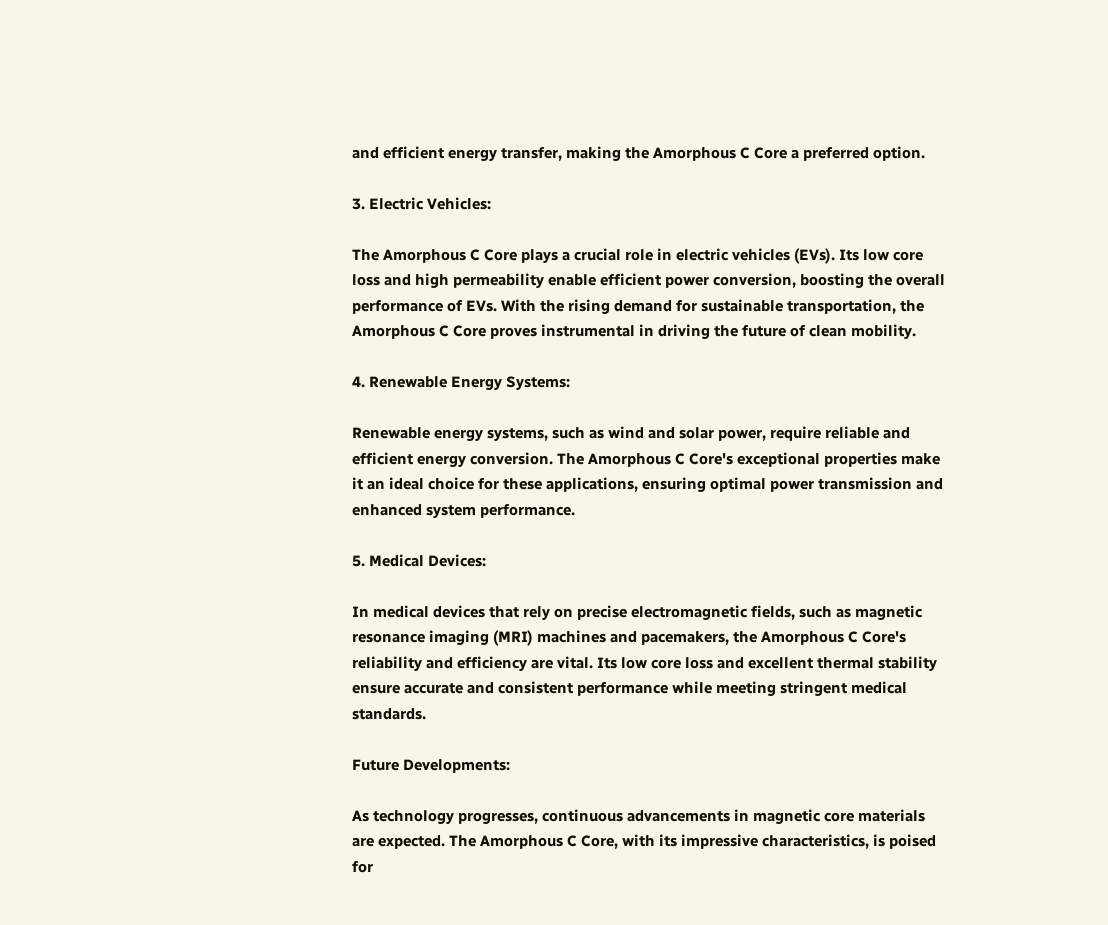and efficient energy transfer, making the Amorphous C Core a preferred option.

3. Electric Vehicles:

The Amorphous C Core plays a crucial role in electric vehicles (EVs). Its low core loss and high permeability enable efficient power conversion, boosting the overall performance of EVs. With the rising demand for sustainable transportation, the Amorphous C Core proves instrumental in driving the future of clean mobility.

4. Renewable Energy Systems:

Renewable energy systems, such as wind and solar power, require reliable and efficient energy conversion. The Amorphous C Core's exceptional properties make it an ideal choice for these applications, ensuring optimal power transmission and enhanced system performance.

5. Medical Devices:

In medical devices that rely on precise electromagnetic fields, such as magnetic resonance imaging (MRI) machines and pacemakers, the Amorphous C Core's reliability and efficiency are vital. Its low core loss and excellent thermal stability ensure accurate and consistent performance while meeting stringent medical standards.

Future Developments:

As technology progresses, continuous advancements in magnetic core materials are expected. The Amorphous C Core, with its impressive characteristics, is poised for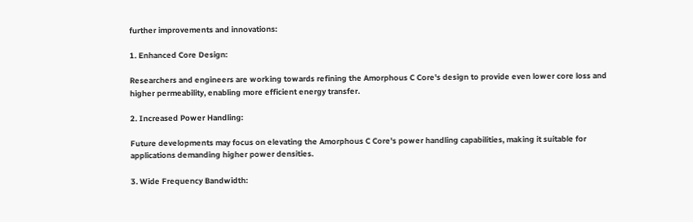further improvements and innovations:

1. Enhanced Core Design:

Researchers and engineers are working towards refining the Amorphous C Core's design to provide even lower core loss and higher permeability, enabling more efficient energy transfer.

2. Increased Power Handling:

Future developments may focus on elevating the Amorphous C Core's power handling capabilities, making it suitable for applications demanding higher power densities.

3. Wide Frequency Bandwidth: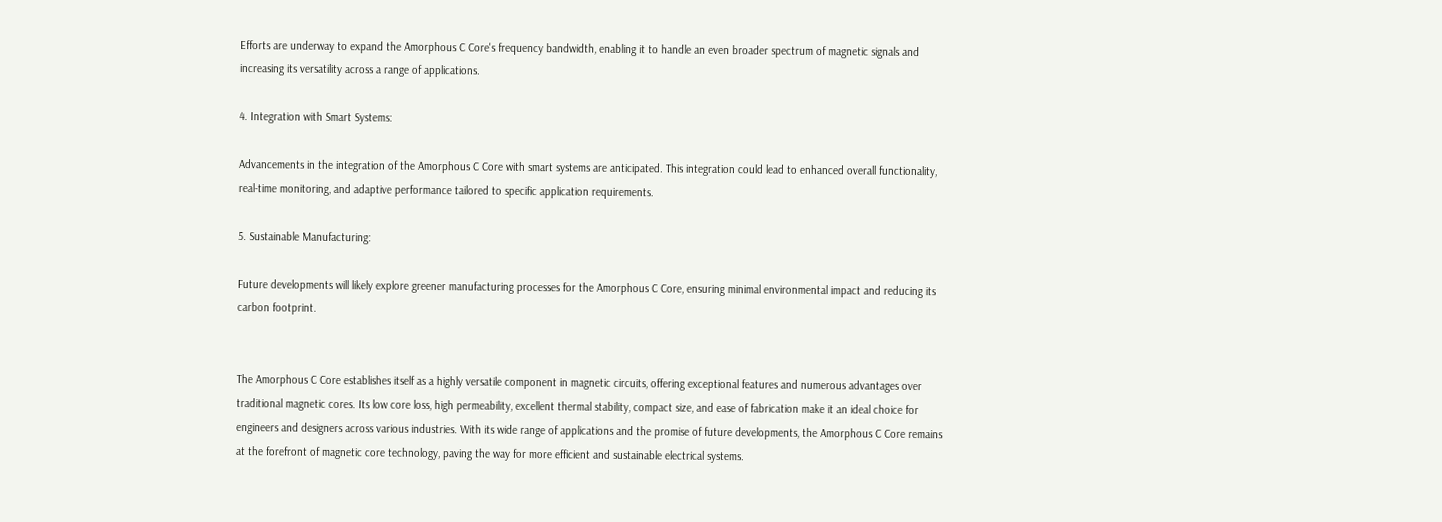Efforts are underway to expand the Amorphous C Core's frequency bandwidth, enabling it to handle an even broader spectrum of magnetic signals and increasing its versatility across a range of applications.

4. Integration with Smart Systems:

Advancements in the integration of the Amorphous C Core with smart systems are anticipated. This integration could lead to enhanced overall functionality, real-time monitoring, and adaptive performance tailored to specific application requirements.

5. Sustainable Manufacturing:

Future developments will likely explore greener manufacturing processes for the Amorphous C Core, ensuring minimal environmental impact and reducing its carbon footprint.


The Amorphous C Core establishes itself as a highly versatile component in magnetic circuits, offering exceptional features and numerous advantages over traditional magnetic cores. Its low core loss, high permeability, excellent thermal stability, compact size, and ease of fabrication make it an ideal choice for engineers and designers across various industries. With its wide range of applications and the promise of future developments, the Amorphous C Core remains at the forefront of magnetic core technology, paving the way for more efficient and sustainable electrical systems.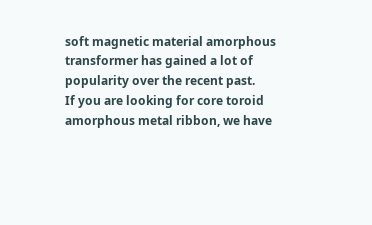soft magnetic material amorphous transformer has gained a lot of popularity over the recent past.
If you are looking for core toroid amorphous metal ribbon, we have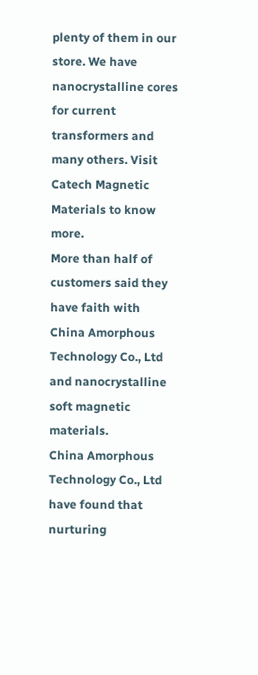plenty of them in our store. We have nanocrystalline cores for current transformers and many others. Visit Catech Magnetic Materials to know more.
More than half of customers said they have faith with China Amorphous Technology Co., Ltd and nanocrystalline soft magnetic materials.
China Amorphous Technology Co., Ltd have found that nurturing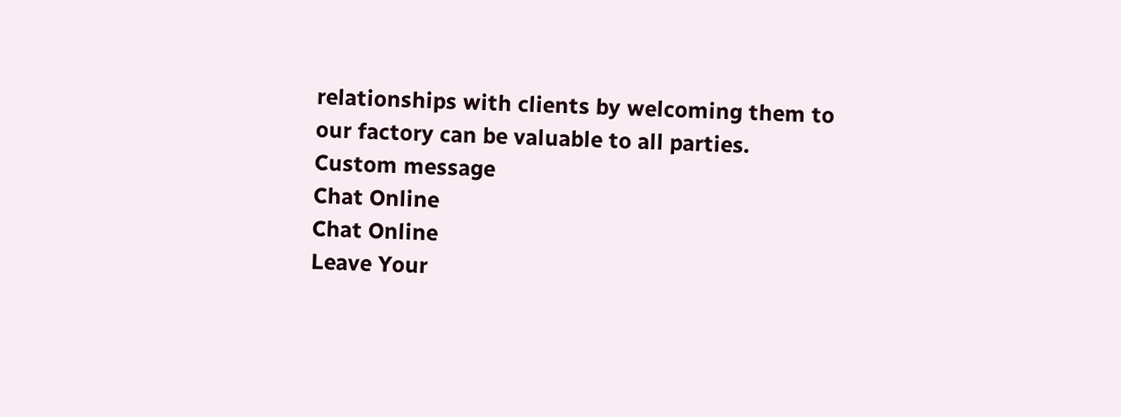relationships with clients by welcoming them to our factory can be valuable to all parties.
Custom message
Chat Online
Chat Online
Leave Your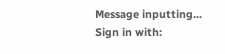Message inputting...
Sign in with: